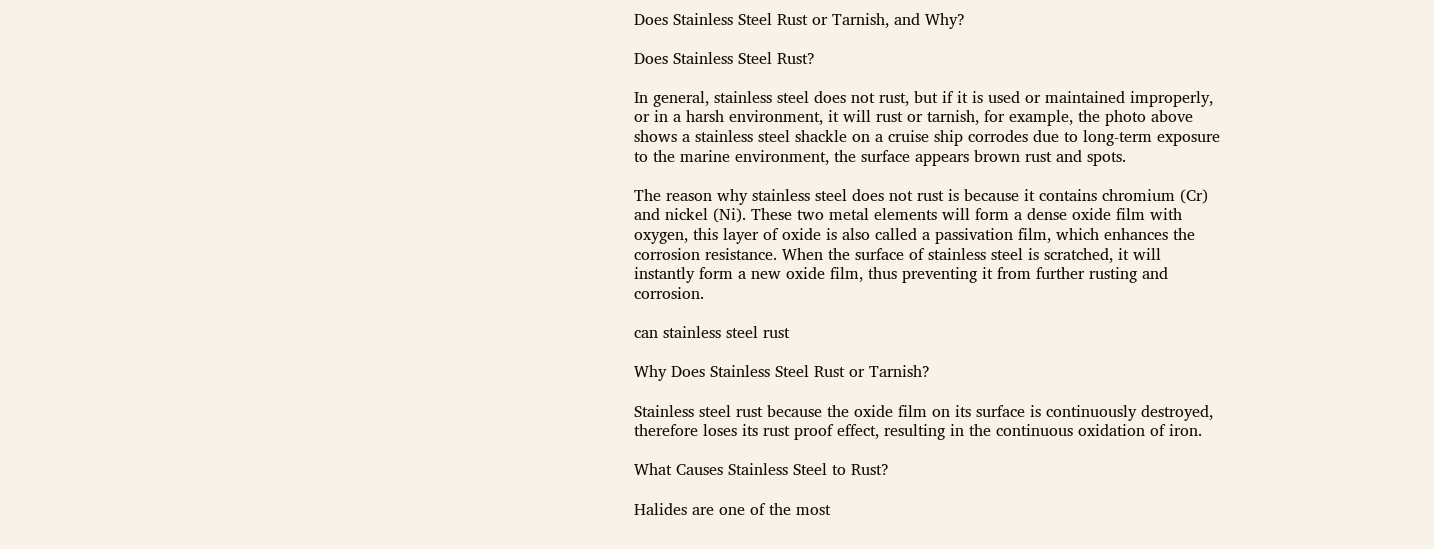Does Stainless Steel Rust or Tarnish, and Why?

Does Stainless Steel Rust?

In general, stainless steel does not rust, but if it is used or maintained improperly, or in a harsh environment, it will rust or tarnish, for example, the photo above shows a stainless steel shackle on a cruise ship corrodes due to long-term exposure to the marine environment, the surface appears brown rust and spots.

The reason why stainless steel does not rust is because it contains chromium (Cr) and nickel (Ni). These two metal elements will form a dense oxide film with oxygen, this layer of oxide is also called a passivation film, which enhances the corrosion resistance. When the surface of stainless steel is scratched, it will instantly form a new oxide film, thus preventing it from further rusting and corrosion.

can stainless steel rust

Why Does Stainless Steel Rust or Tarnish?

Stainless steel rust because the oxide film on its surface is continuously destroyed, therefore loses its rust proof effect, resulting in the continuous oxidation of iron.

What Causes Stainless Steel to Rust?

Halides are one of the most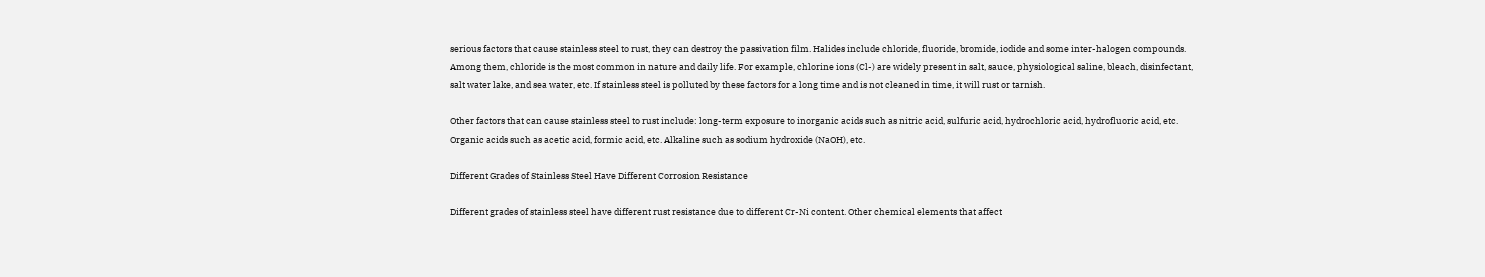serious factors that cause stainless steel to rust, they can destroy the passivation film. Halides include chloride, fluoride, bromide, iodide and some inter-halogen compounds. Among them, chloride is the most common in nature and daily life. For example, chlorine ions (Cl-) are widely present in salt, sauce, physiological saline, bleach, disinfectant, salt water lake, and sea water, etc. If stainless steel is polluted by these factors for a long time and is not cleaned in time, it will rust or tarnish.

Other factors that can cause stainless steel to rust include: long-term exposure to inorganic acids such as nitric acid, sulfuric acid, hydrochloric acid, hydrofluoric acid, etc. Organic acids such as acetic acid, formic acid, etc. Alkaline such as sodium hydroxide (NaOH), etc.

Different Grades of Stainless Steel Have Different Corrosion Resistance

Different grades of stainless steel have different rust resistance due to different Cr-Ni content. Other chemical elements that affect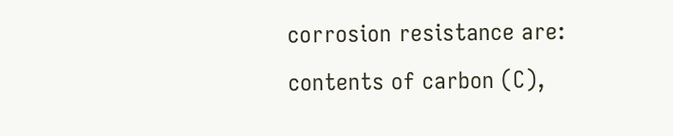corrosion resistance are: contents of carbon (C),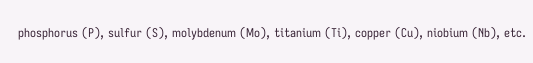phosphorus (P), sulfur (S), molybdenum (Mo), titanium (Ti), copper (Cu), niobium (Nb), etc.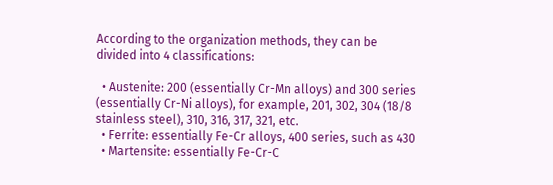According to the organization methods, they can be divided into 4 classifications:

  • Austenite: 200 (essentially Cr-Mn alloys) and 300 series (essentially Cr-Ni alloys), for example, 201, 302, 304 (18/8 stainless steel), 310, 316, 317, 321, etc.
  • Ferrite: essentially Fe-Cr alloys, 400 series, such as 430
  • Martensite: essentially Fe-Cr-C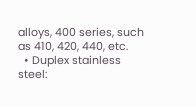alloys, 400 series, such as 410, 420, 440, etc.
  • Duplex stainless steel: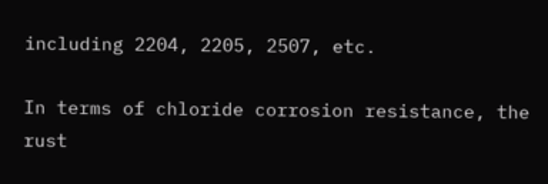including 2204, 2205, 2507, etc.

In terms of chloride corrosion resistance, the rust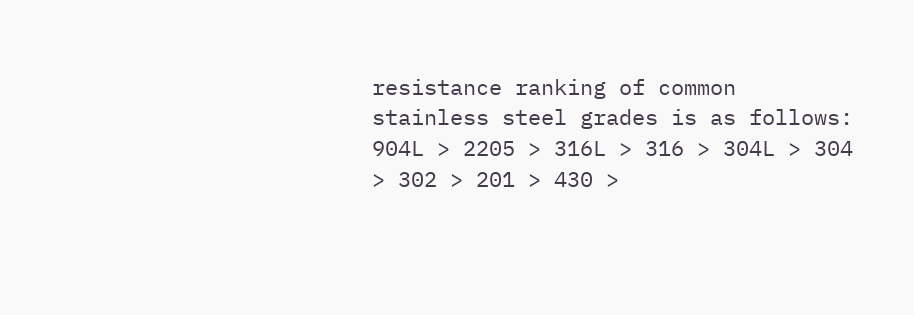resistance ranking of common stainless steel grades is as follows:
904L > 2205 > 316L > 316 > 304L > 304 > 302 > 201 > 430 >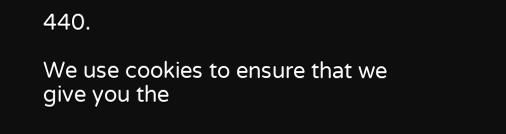440.

We use cookies to ensure that we give you the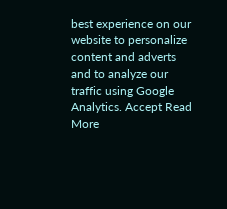best experience on our website to personalize content and adverts and to analyze our traffic using Google Analytics. Accept Read More